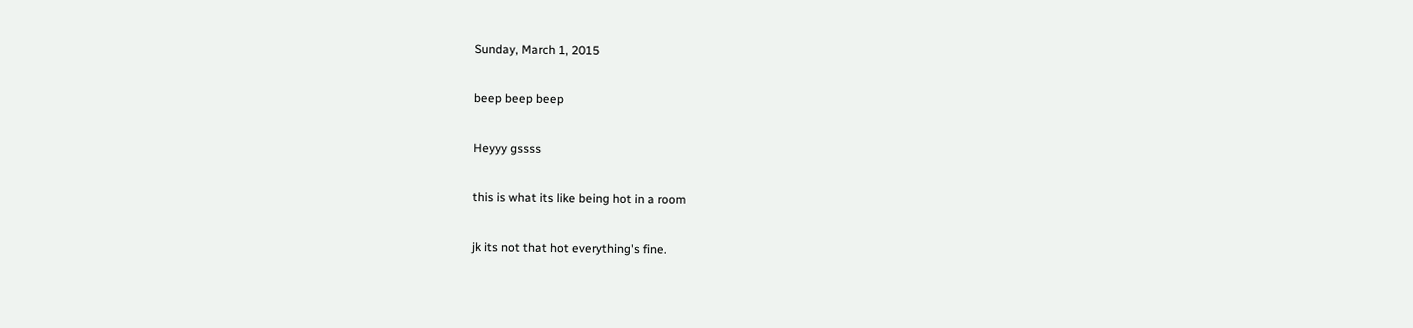Sunday, March 1, 2015

beep beep beep

Heyyy gssss

this is what its like being hot in a room

jk its not that hot everything's fine.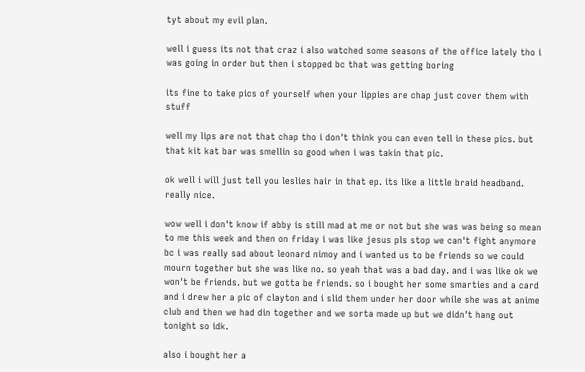tyt about my evil plan.

well i guess its not that craz i also watched some seasons of the office lately tho i was going in order but then i stopped bc that was getting boring

its fine to take pics of yourself when your lippies are chap just cover them with stuff

well my lips are not that chap tho i don't think you can even tell in these pics. but that kit kat bar was smellin so good when i was takin that pic.

ok well i will just tell you leslies hair in that ep. its like a little braid headband. really nice.

wow well i don't know if abby is still mad at me or not but she was was being so mean to me this week and then on friday i was like jesus pls stop we can't fight anymore bc i was really sad about leonard nimoy and i wanted us to be friends so we could mourn together but she was like no. so yeah that was a bad day. and i was like ok we won't be friends. but we gotta be friends. so i bought her some smarties and a card and i drew her a pic of clayton and i slid them under her door while she was at anime club and then we had din together and we sorta made up but we didn't hang out tonight so idk.

also i bought her a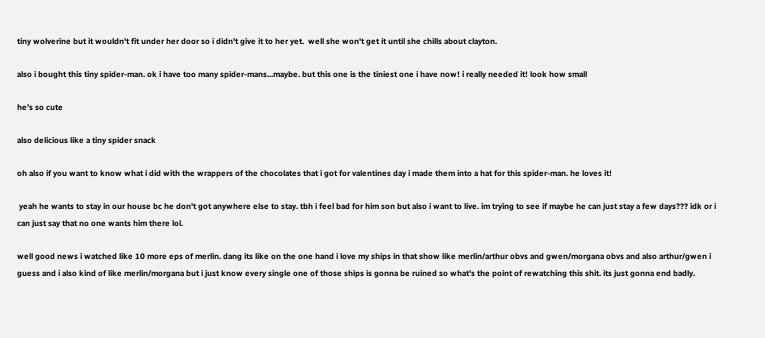tiny wolverine but it wouldn't fit under her door so i didn't give it to her yet.  well she won't get it until she chills about clayton.

also i bought this tiny spider-man. ok i have too many spider-mans...maybe. but this one is the tiniest one i have now! i really needed it! look how small

he's so cute

also delicious like a tiny spider snack

oh also if you want to know what i did with the wrappers of the chocolates that i got for valentines day i made them into a hat for this spider-man. he loves it!

 yeah he wants to stay in our house bc he don't got anywhere else to stay. tbh i feel bad for him son but also i want to live. im trying to see if maybe he can just stay a few days??? idk or i can just say that no one wants him there lol.

well good news i watched like 10 more eps of merlin. dang its like on the one hand i love my ships in that show like merlin/arthur obvs and gwen/morgana obvs and also arthur/gwen i guess and i also kind of like merlin/morgana but i just know every single one of those ships is gonna be ruined so what's the point of rewatching this shit. its just gonna end badly.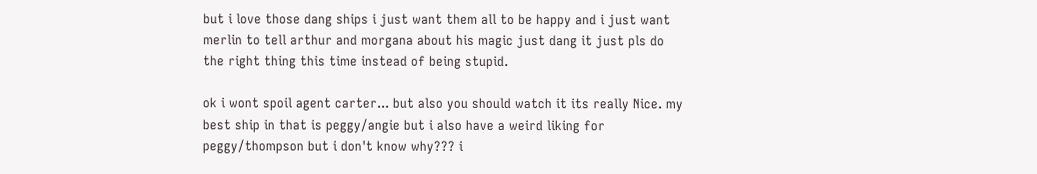but i love those dang ships i just want them all to be happy and i just want merlin to tell arthur and morgana about his magic just dang it just pls do the right thing this time instead of being stupid.

ok i wont spoil agent carter... but also you should watch it its really Nice. my best ship in that is peggy/angie but i also have a weird liking for peggy/thompson but i don't know why??? i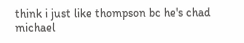think i just like thompson bc he's chad michael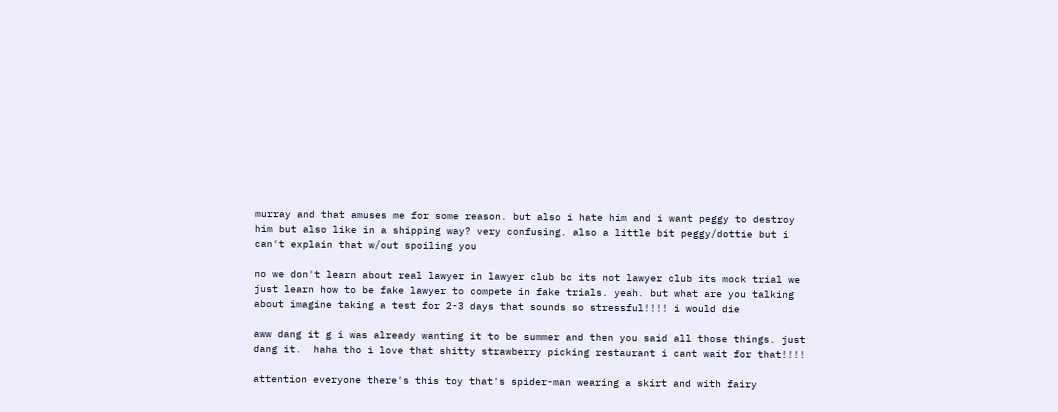murray and that amuses me for some reason. but also i hate him and i want peggy to destroy him but also like in a shipping way? very confusing. also a little bit peggy/dottie but i can't explain that w/out spoiling you

no we don't learn about real lawyer in lawyer club bc its not lawyer club its mock trial we just learn how to be fake lawyer to compete in fake trials. yeah. but what are you talking about imagine taking a test for 2-3 days that sounds so stressful!!!! i would die

aww dang it g i was already wanting it to be summer and then you said all those things. just dang it.  haha tho i love that shitty strawberry picking restaurant i cant wait for that!!!!

attention everyone there's this toy that's spider-man wearing a skirt and with fairy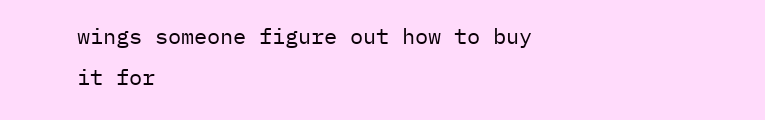wings someone figure out how to buy it for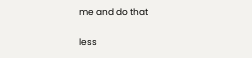me and do that

less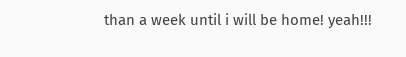than a week until i will be home! yeah!!!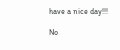have a nice day!!!

No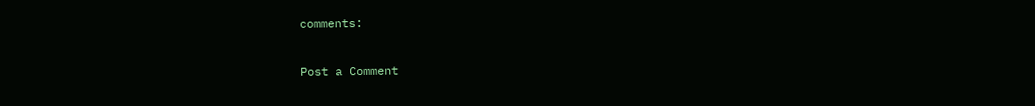comments:

Post a Comment